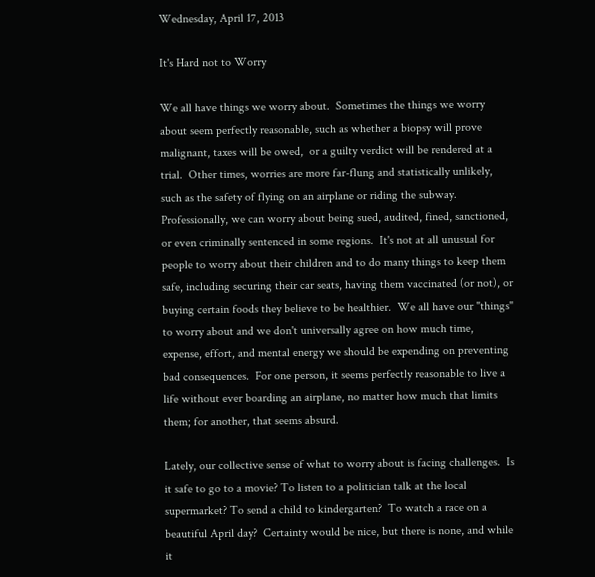Wednesday, April 17, 2013

It's Hard not to Worry

We all have things we worry about.  Sometimes the things we worry about seem perfectly reasonable, such as whether a biopsy will prove malignant, taxes will be owed,  or a guilty verdict will be rendered at a trial.  Other times, worries are more far-flung and statistically unlikely, such as the safety of flying on an airplane or riding the subway.  Professionally, we can worry about being sued, audited, fined, sanctioned, or even criminally sentenced in some regions.  It's not at all unusual for people to worry about their children and to do many things to keep them safe, including securing their car seats, having them vaccinated (or not), or buying certain foods they believe to be healthier.  We all have our "things" to worry about and we don't universally agree on how much time, expense, effort, and mental energy we should be expending on preventing bad consequences.  For one person, it seems perfectly reasonable to live a life without ever boarding an airplane, no matter how much that limits them; for another, that seems absurd.

Lately, our collective sense of what to worry about is facing challenges.  Is it safe to go to a movie? To listen to a politician talk at the local supermarket? To send a child to kindergarten?  To watch a race on a beautiful April day?  Certainty would be nice, but there is none, and while it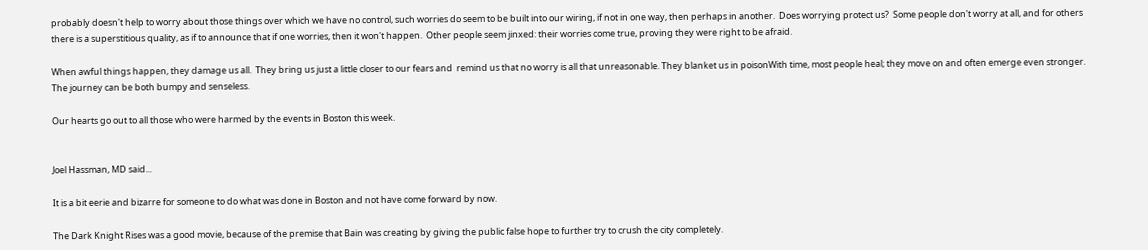probably doesn't help to worry about those things over which we have no control, such worries do seem to be built into our wiring, if not in one way, then perhaps in another.  Does worrying protect us?  Some people don't worry at all, and for others there is a superstitious quality, as if to announce that if one worries, then it won't happen.  Other people seem jinxed: their worries come true, proving they were right to be afraid.

When awful things happen, they damage us all.  They bring us just a little closer to our fears and  remind us that no worry is all that unreasonable. They blanket us in poisonWith time, most people heal; they move on and often emerge even stronger.  The journey can be both bumpy and senseless.

Our hearts go out to all those who were harmed by the events in Boston this week.


Joel Hassman, MD said...

It is a bit eerie and bizarre for someone to do what was done in Boston and not have come forward by now.

The Dark Knight Rises was a good movie, because of the premise that Bain was creating by giving the public false hope to further try to crush the city completely.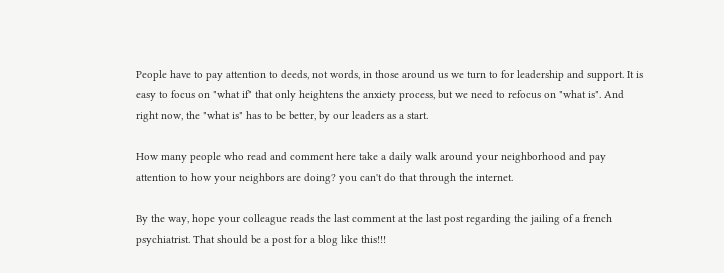People have to pay attention to deeds, not words, in those around us we turn to for leadership and support. It is easy to focus on "what if" that only heightens the anxiety process, but we need to refocus on "what is". And right now, the "what is" has to be better, by our leaders as a start.

How many people who read and comment here take a daily walk around your neighborhood and pay attention to how your neighbors are doing? you can't do that through the internet.

By the way, hope your colleague reads the last comment at the last post regarding the jailing of a french psychiatrist. That should be a post for a blog like this!!!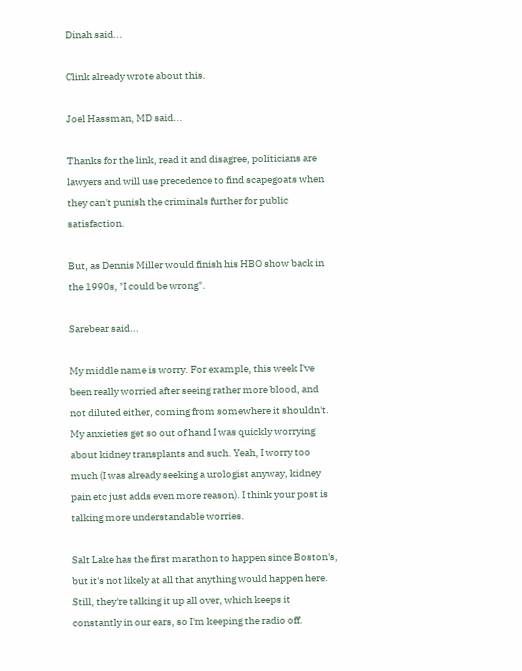Dinah said...

Clink already wrote about this.

Joel Hassman, MD said...

Thanks for the link, read it and disagree, politicians are lawyers and will use precedence to find scapegoats when they can't punish the criminals further for public satisfaction.

But, as Dennis Miller would finish his HBO show back in the 1990s, "I could be wrong".

Sarebear said...

My middle name is worry. For example, this week I've been really worried after seeing rather more blood, and not diluted either, coming from somewhere it shouldn't. My anxieties get so out of hand I was quickly worrying about kidney transplants and such. Yeah, I worry too much (I was already seeking a urologist anyway, kidney pain etc just adds even more reason). I think your post is talking more understandable worries.

Salt Lake has the first marathon to happen since Boston's, but it's not likely at all that anything would happen here. Still, they're talking it up all over, which keeps it constantly in our ears, so I'm keeping the radio off.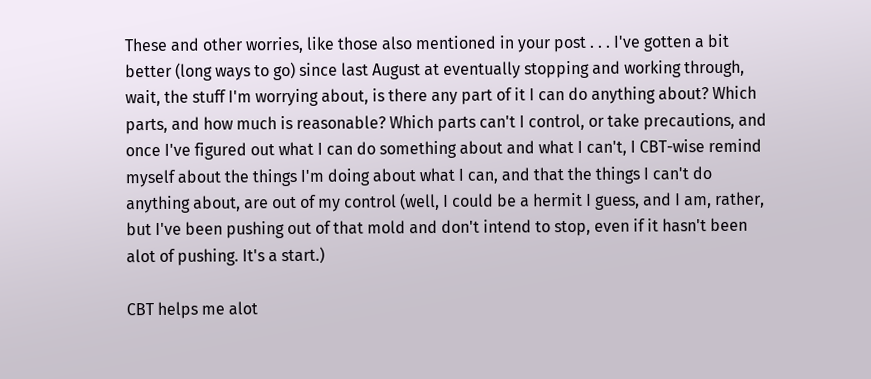These and other worries, like those also mentioned in your post . . . I've gotten a bit better (long ways to go) since last August at eventually stopping and working through, wait, the stuff I'm worrying about, is there any part of it I can do anything about? Which parts, and how much is reasonable? Which parts can't I control, or take precautions, and once I've figured out what I can do something about and what I can't, I CBT-wise remind myself about the things I'm doing about what I can, and that the things I can't do anything about, are out of my control (well, I could be a hermit I guess, and I am, rather, but I've been pushing out of that mold and don't intend to stop, even if it hasn't been alot of pushing. It's a start.)

CBT helps me alot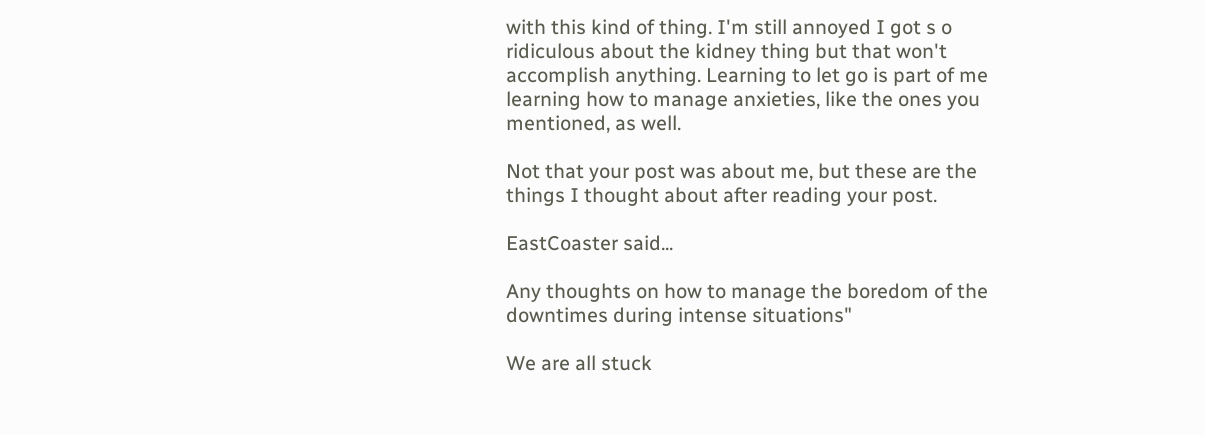with this kind of thing. I'm still annoyed I got s o ridiculous about the kidney thing but that won't accomplish anything. Learning to let go is part of me learning how to manage anxieties, like the ones you mentioned, as well.

Not that your post was about me, but these are the things I thought about after reading your post.

EastCoaster said...

Any thoughts on how to manage the boredom of the downtimes during intense situations"

We are all stuck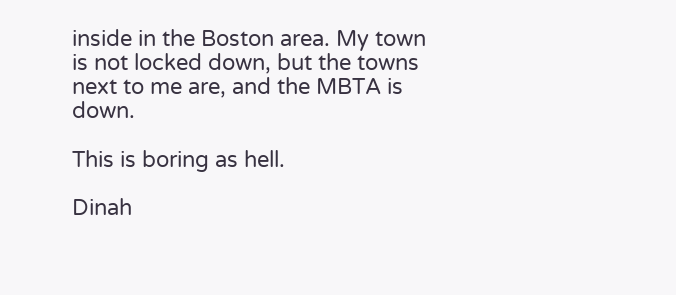inside in the Boston area. My town is not locked down, but the towns next to me are, and the MBTA is down.

This is boring as hell.

Dinah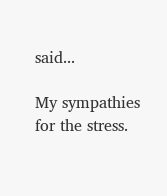said...

My sympathies for the stress.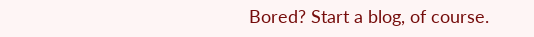Bored? Start a blog, of course.